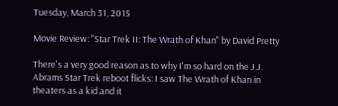Tuesday, March 31, 2015

Movie Review: "Star Trek II: The Wrath of Khan" by David Pretty

There's a very good reason as to why I'm so hard on the J.J. Abrams Star Trek reboot flicks: I saw The Wrath of Khan in theaters as a kid and it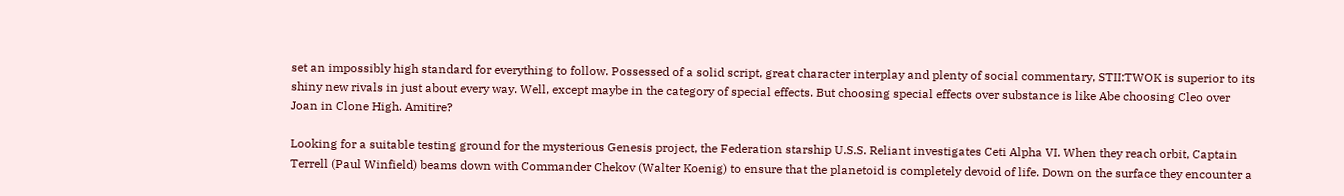set an impossibly high standard for everything to follow. Possessed of a solid script, great character interplay and plenty of social commentary, STII:TWOK is superior to its shiny new rivals in just about every way. Well, except maybe in the category of special effects. But choosing special effects over substance is like Abe choosing Cleo over Joan in Clone High. Amitire?

Looking for a suitable testing ground for the mysterious Genesis project, the Federation starship U.S.S. Reliant investigates Ceti Alpha VI. When they reach orbit, Captain Terrell (Paul Winfield) beams down with Commander Chekov (Walter Koenig) to ensure that the planetoid is completely devoid of life. Down on the surface they encounter a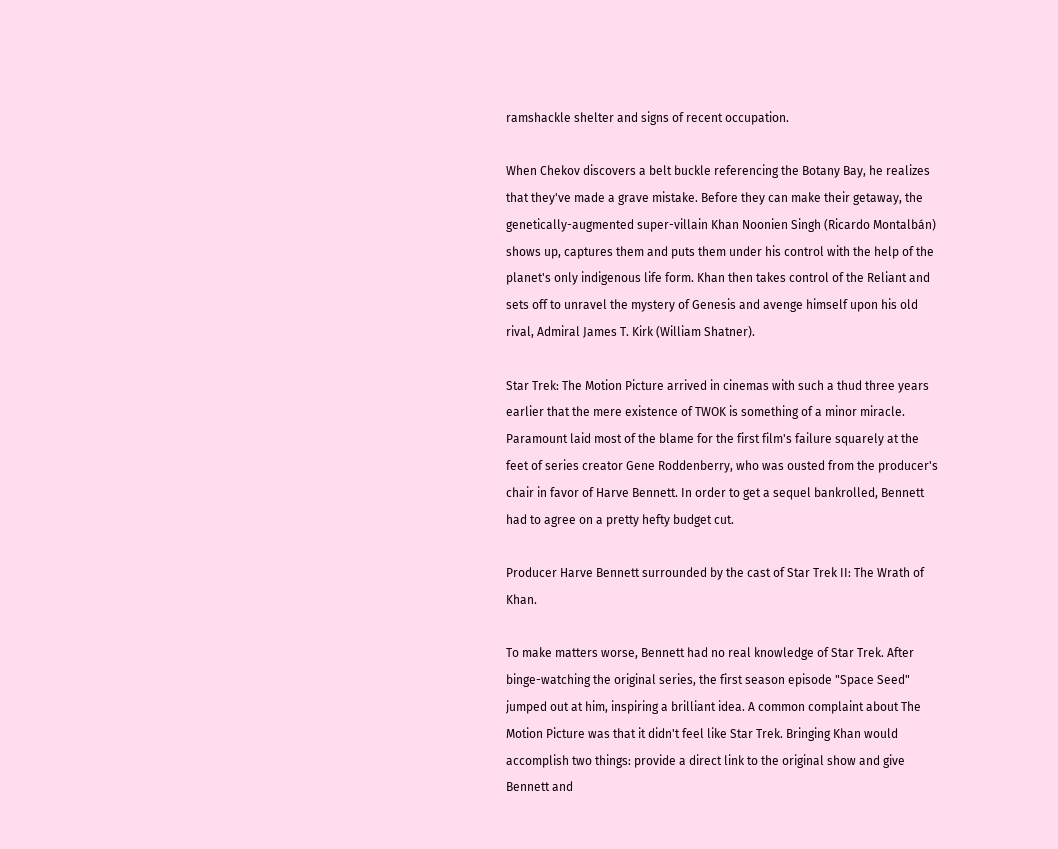ramshackle shelter and signs of recent occupation.

When Chekov discovers a belt buckle referencing the Botany Bay, he realizes that they've made a grave mistake. Before they can make their getaway, the genetically-augmented super-villain Khan Noonien Singh (Ricardo Montalbán) shows up, captures them and puts them under his control with the help of the planet's only indigenous life form. Khan then takes control of the Reliant and sets off to unravel the mystery of Genesis and avenge himself upon his old rival, Admiral James T. Kirk (William Shatner).

Star Trek: The Motion Picture arrived in cinemas with such a thud three years earlier that the mere existence of TWOK is something of a minor miracle. Paramount laid most of the blame for the first film's failure squarely at the feet of series creator Gene Roddenberry, who was ousted from the producer's chair in favor of Harve Bennett. In order to get a sequel bankrolled, Bennett had to agree on a pretty hefty budget cut.

Producer Harve Bennett surrounded by the cast of Star Trek II: The Wrath of Khan.

To make matters worse, Bennett had no real knowledge of Star Trek. After binge-watching the original series, the first season episode "Space Seed" jumped out at him, inspiring a brilliant idea. A common complaint about The Motion Picture was that it didn't feel like Star Trek. Bringing Khan would accomplish two things: provide a direct link to the original show and give Bennett and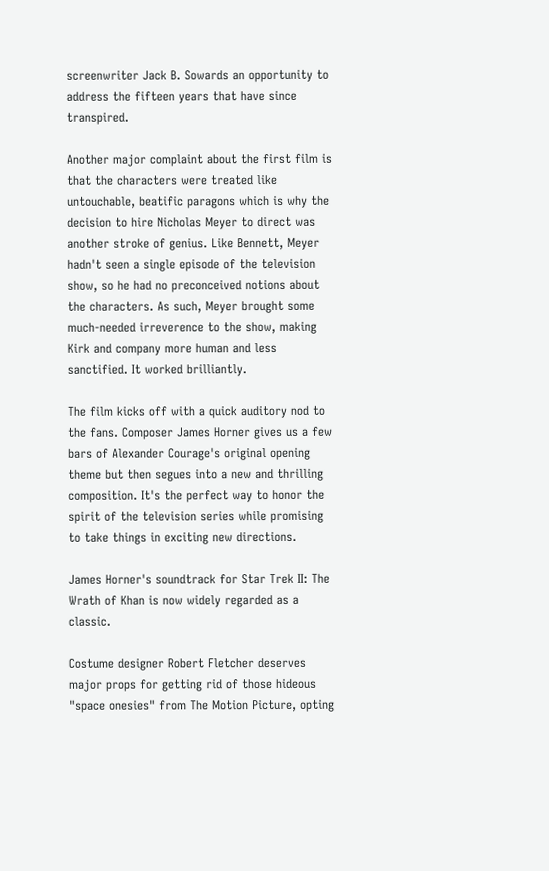screenwriter Jack B. Sowards an opportunity to address the fifteen years that have since transpired.

Another major complaint about the first film is that the characters were treated like untouchable, beatific paragons which is why the decision to hire Nicholas Meyer to direct was another stroke of genius. Like Bennett, Meyer hadn't seen a single episode of the television show, so he had no preconceived notions about the characters. As such, Meyer brought some much-needed irreverence to the show, making Kirk and company more human and less sanctified. It worked brilliantly.

The film kicks off with a quick auditory nod to the fans. Composer James Horner gives us a few bars of Alexander Courage's original opening theme but then segues into a new and thrilling composition. It's the perfect way to honor the spirit of the television series while promising to take things in exciting new directions.

James Horner's soundtrack for Star Trek II: The Wrath of Khan is now widely regarded as a classic.

Costume designer Robert Fletcher deserves major props for getting rid of those hideous "space onesies" from The Motion Picture, opting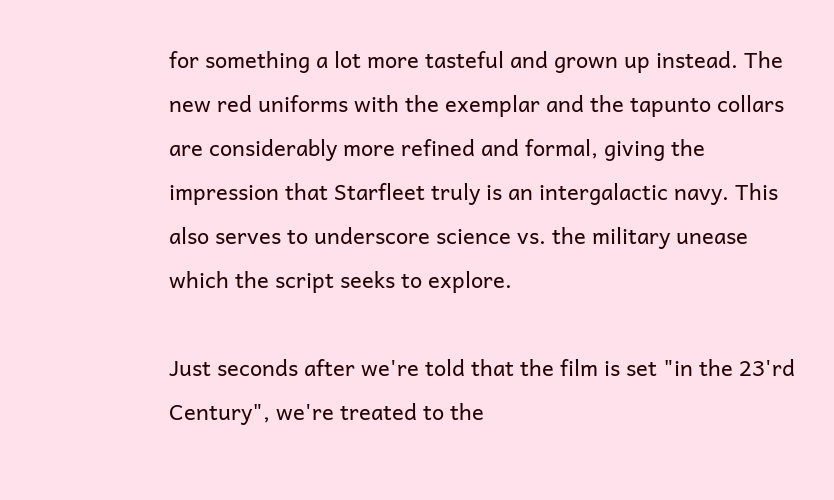for something a lot more tasteful and grown up instead. The new red uniforms with the exemplar and the tapunto collars are considerably more refined and formal, giving the impression that Starfleet truly is an intergalactic navy. This also serves to underscore science vs. the military unease which the script seeks to explore.

Just seconds after we're told that the film is set "in the 23'rd Century", we're treated to the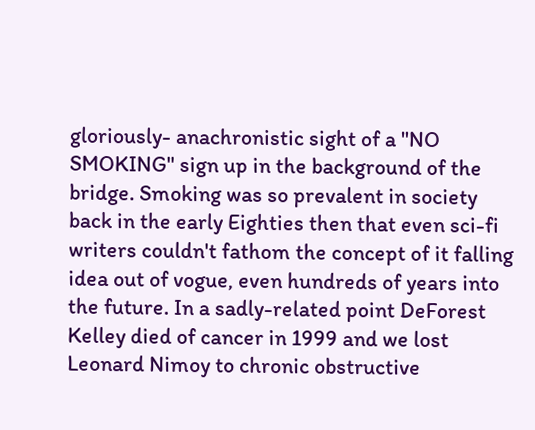gloriously- anachronistic sight of a "NO SMOKING" sign up in the background of the bridge. Smoking was so prevalent in society back in the early Eighties then that even sci-fi writers couldn't fathom the concept of it falling idea out of vogue, even hundreds of years into the future. In a sadly-related point DeForest Kelley died of cancer in 1999 and we lost Leonard Nimoy to chronic obstructive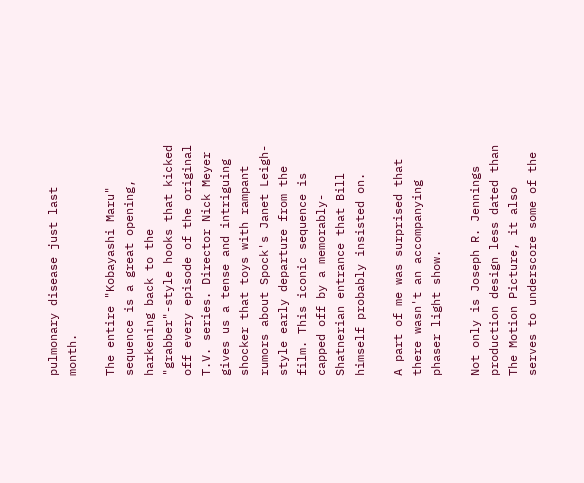pulmonary disease just last month.

The entire "Kobayashi Maru" sequence is a great opening, harkening back to the "grabber"-style hooks that kicked off every episode of the original T.V. series. Director Nick Meyer gives us a tense and intriguing shocker that toys with rampant rumors about Spock's Janet Leigh-style early departure from the film. This iconic sequence is capped off by a memorably-Shatnerian entrance that Bill himself probably insisted on.

A part of me was surprised that there wasn't an accompanying phaser light show.

Not only is Joseph R. Jennings production design less dated than The Motion Picture, it also serves to underscore some of the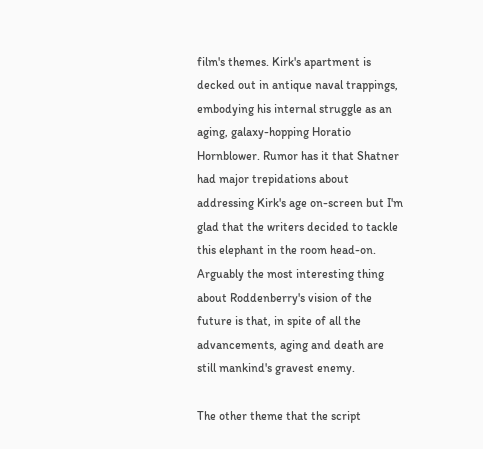film's themes. Kirk's apartment is decked out in antique naval trappings, embodying his internal struggle as an aging, galaxy-hopping Horatio Hornblower. Rumor has it that Shatner had major trepidations about addressing Kirk's age on-screen but I'm glad that the writers decided to tackle this elephant in the room head-on. Arguably the most interesting thing about Roddenberry's vision of the future is that, in spite of all the advancements, aging and death are still mankind's gravest enemy.

The other theme that the script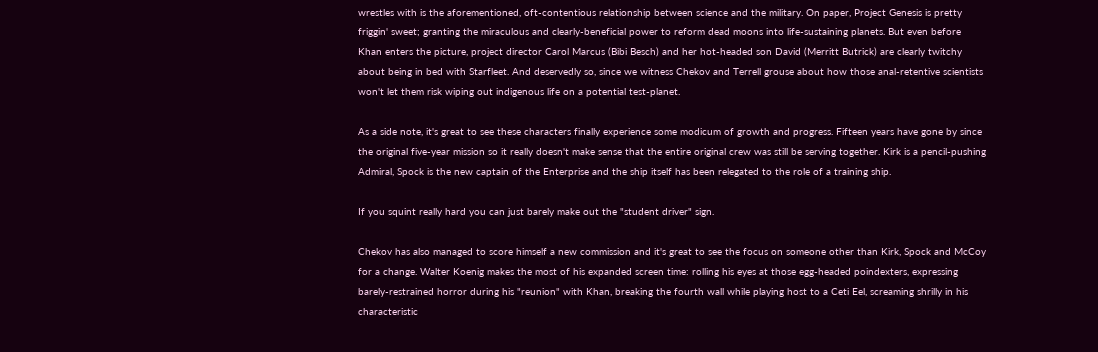wrestles with is the aforementioned, oft-contentious relationship between science and the military. On paper, Project Genesis is pretty friggin' sweet; granting the miraculous and clearly-beneficial power to reform dead moons into life-sustaining planets. But even before Khan enters the picture, project director Carol Marcus (Bibi Besch) and her hot-headed son David (Merritt Butrick) are clearly twitchy about being in bed with Starfleet. And deservedly so, since we witness Chekov and Terrell grouse about how those anal-retentive scientists won't let them risk wiping out indigenous life on a potential test-planet.

As a side note, it's great to see these characters finally experience some modicum of growth and progress. Fifteen years have gone by since the original five-year mission so it really doesn't make sense that the entire original crew was still be serving together. Kirk is a pencil-pushing Admiral, Spock is the new captain of the Enterprise and the ship itself has been relegated to the role of a training ship.

If you squint really hard you can just barely make out the "student driver" sign.

Chekov has also managed to score himself a new commission and it's great to see the focus on someone other than Kirk, Spock and McCoy for a change. Walter Koenig makes the most of his expanded screen time: rolling his eyes at those egg-headed poindexters, expressing barely-restrained horror during his "reunion" with Khan, breaking the fourth wall while playing host to a Ceti Eel, screaming shrilly in his characteristic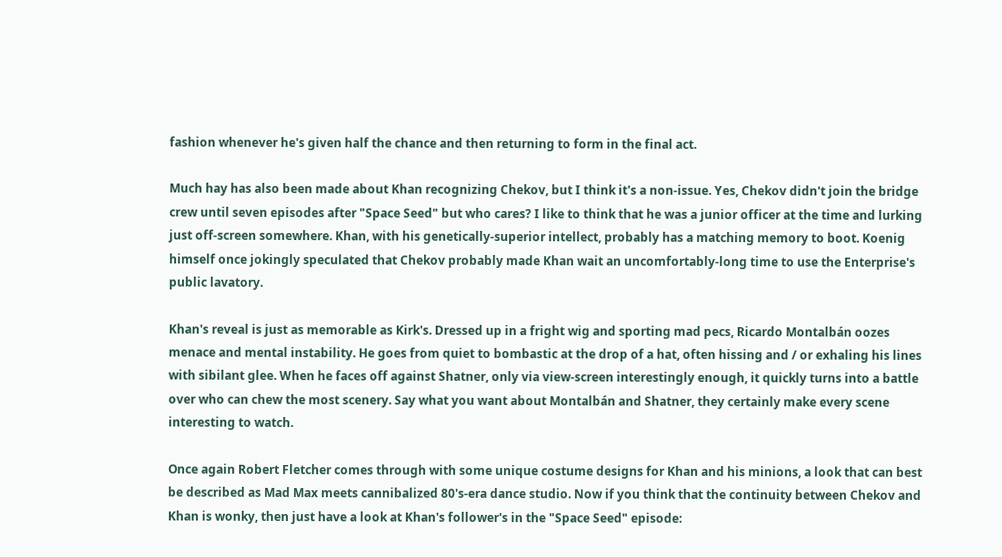fashion whenever he's given half the chance and then returning to form in the final act.

Much hay has also been made about Khan recognizing Chekov, but I think it's a non-issue. Yes, Chekov didn't join the bridge crew until seven episodes after "Space Seed" but who cares? I like to think that he was a junior officer at the time and lurking just off-screen somewhere. Khan, with his genetically-superior intellect, probably has a matching memory to boot. Koenig himself once jokingly speculated that Chekov probably made Khan wait an uncomfortably-long time to use the Enterprise's public lavatory.

Khan's reveal is just as memorable as Kirk's. Dressed up in a fright wig and sporting mad pecs, Ricardo Montalbán oozes menace and mental instability. He goes from quiet to bombastic at the drop of a hat, often hissing and / or exhaling his lines with sibilant glee. When he faces off against Shatner, only via view-screen interestingly enough, it quickly turns into a battle over who can chew the most scenery. Say what you want about Montalbán and Shatner, they certainly make every scene interesting to watch.

Once again Robert Fletcher comes through with some unique costume designs for Khan and his minions, a look that can best be described as Mad Max meets cannibalized 80's-era dance studio. Now if you think that the continuity between Chekov and Khan is wonky, then just have a look at Khan's follower's in the "Space Seed" episode: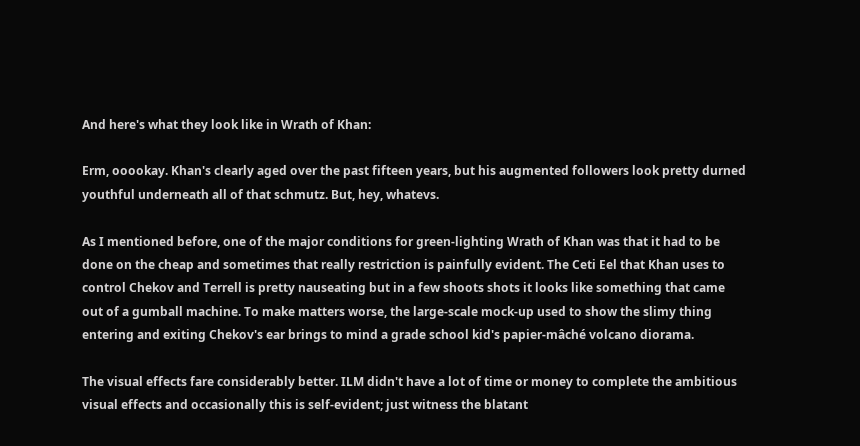And here's what they look like in Wrath of Khan:

Erm, ooookay. Khan's clearly aged over the past fifteen years, but his augmented followers look pretty durned youthful underneath all of that schmutz. But, hey, whatevs.

As I mentioned before, one of the major conditions for green-lighting Wrath of Khan was that it had to be done on the cheap and sometimes that really restriction is painfully evident. The Ceti Eel that Khan uses to control Chekov and Terrell is pretty nauseating but in a few shoots shots it looks like something that came out of a gumball machine. To make matters worse, the large-scale mock-up used to show the slimy thing entering and exiting Chekov's ear brings to mind a grade school kid's papier-mâché volcano diorama.

The visual effects fare considerably better. ILM didn't have a lot of time or money to complete the ambitious visual effects and occasionally this is self-evident; just witness the blatant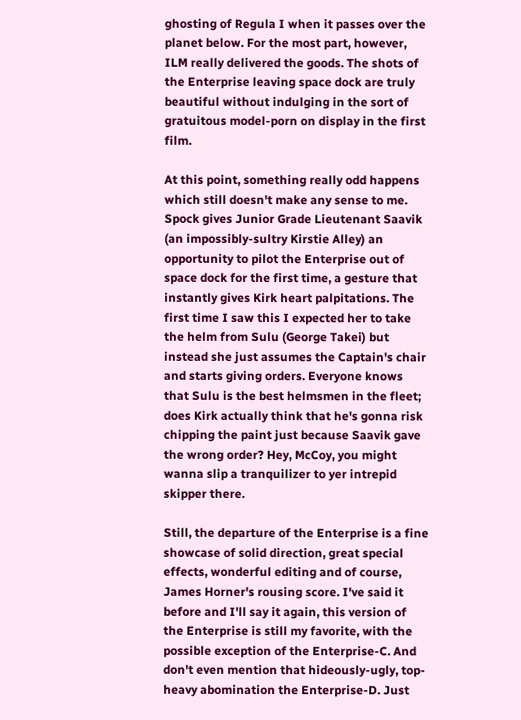ghosting of Regula I when it passes over the planet below. For the most part, however, ILM really delivered the goods. The shots of the Enterprise leaving space dock are truly beautiful without indulging in the sort of gratuitous model-porn on display in the first film.

At this point, something really odd happens which still doesn't make any sense to me. Spock gives Junior Grade Lieutenant Saavik (an impossibly-sultry Kirstie Alley) an opportunity to pilot the Enterprise out of space dock for the first time, a gesture that instantly gives Kirk heart palpitations. The first time I saw this I expected her to take the helm from Sulu (George Takei) but instead she just assumes the Captain's chair and starts giving orders. Everyone knows that Sulu is the best helmsmen in the fleet; does Kirk actually think that he's gonna risk chipping the paint just because Saavik gave the wrong order? Hey, McCoy, you might wanna slip a tranquilizer to yer intrepid skipper there.

Still, the departure of the Enterprise is a fine showcase of solid direction, great special effects, wonderful editing and of course, James Horner's rousing score. I've said it before and I'll say it again, this version of the Enterprise is still my favorite, with the possible exception of the Enterprise-C. And don't even mention that hideously-ugly, top-heavy abomination the Enterprise-D. Just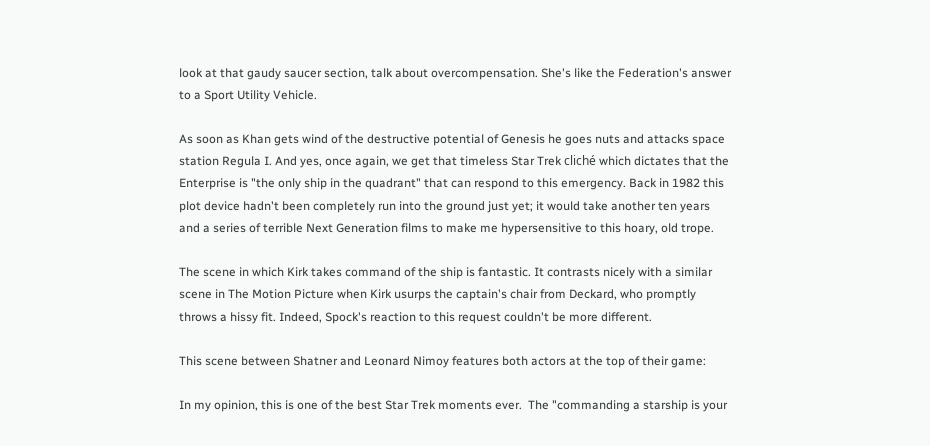look at that gaudy saucer section, talk about overcompensation. She's like the Federation's answer to a Sport Utility Vehicle.

As soon as Khan gets wind of the destructive potential of Genesis he goes nuts and attacks space station Regula I. And yes, once again, we get that timeless Star Trek cliché which dictates that the Enterprise is "the only ship in the quadrant" that can respond to this emergency. Back in 1982 this plot device hadn't been completely run into the ground just yet; it would take another ten years and a series of terrible Next Generation films to make me hypersensitive to this hoary, old trope.

The scene in which Kirk takes command of the ship is fantastic. It contrasts nicely with a similar scene in The Motion Picture when Kirk usurps the captain's chair from Deckard, who promptly throws a hissy fit. Indeed, Spock's reaction to this request couldn't be more different.

This scene between Shatner and Leonard Nimoy features both actors at the top of their game:

In my opinion, this is one of the best Star Trek moments ever.  The "commanding a starship is your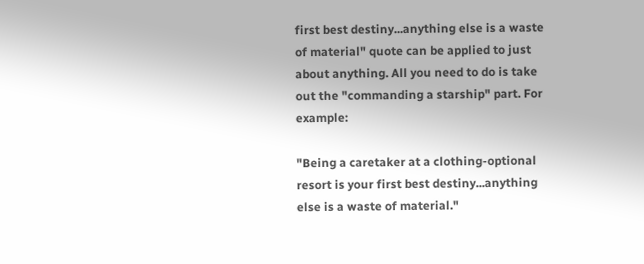first best destiny...anything else is a waste of material" quote can be applied to just about anything. All you need to do is take out the "commanding a starship" part. For example:

"Being a caretaker at a clothing-optional resort is your first best destiny...anything else is a waste of material."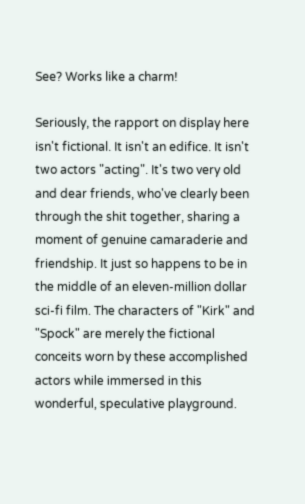See? Works like a charm!

Seriously, the rapport on display here isn't fictional. It isn't an edifice. It isn't two actors "acting". It's two very old and dear friends, who've clearly been through the shit together, sharing a moment of genuine camaraderie and friendship. It just so happens to be in the middle of an eleven-million dollar sci-fi film. The characters of "Kirk" and "Spock" are merely the fictional conceits worn by these accomplished actors while immersed in this wonderful, speculative playground.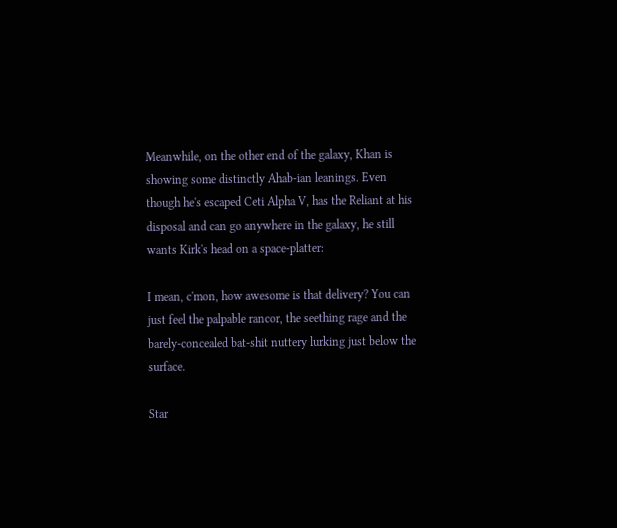Meanwhile, on the other end of the galaxy, Khan is showing some distinctly Ahab-ian leanings. Even though he's escaped Ceti Alpha V, has the Reliant at his disposal and can go anywhere in the galaxy, he still wants Kirk's head on a space-platter:

I mean, c'mon, how awesome is that delivery? You can just feel the palpable rancor, the seething rage and the barely-concealed bat-shit nuttery lurking just below the surface.

Star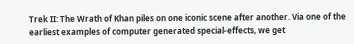Trek II: The Wrath of Khan piles on one iconic scene after another. Via one of the earliest examples of computer generated special-effects, we get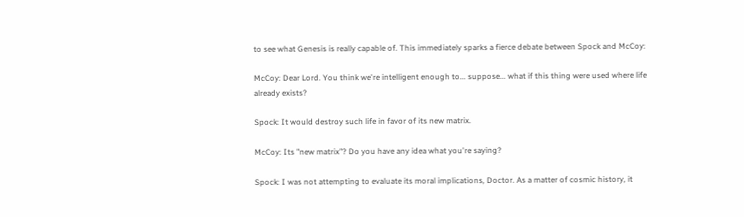to see what Genesis is really capable of. This immediately sparks a fierce debate between Spock and McCoy:

McCoy: Dear Lord. You think we're intelligent enough to... suppose... what if this thing were used where life already exists?

Spock: It would destroy such life in favor of its new matrix.

McCoy: Its "new matrix"? Do you have any idea what you're saying?

Spock: I was not attempting to evaluate its moral implications, Doctor. As a matter of cosmic history, it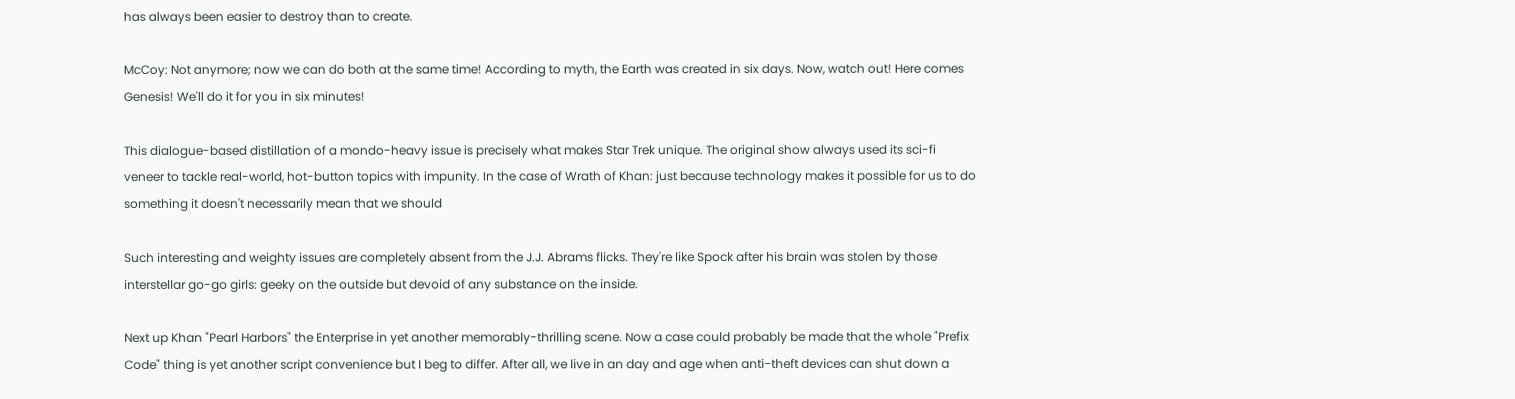has always been easier to destroy than to create.

McCoy: Not anymore; now we can do both at the same time! According to myth, the Earth was created in six days. Now, watch out! Here comes Genesis! We'll do it for you in six minutes!

This dialogue-based distillation of a mondo-heavy issue is precisely what makes Star Trek unique. The original show always used its sci-fi veneer to tackle real-world, hot-button topics with impunity. In the case of Wrath of Khan: just because technology makes it possible for us to do something it doesn't necessarily mean that we should

Such interesting and weighty issues are completely absent from the J.J. Abrams flicks. They're like Spock after his brain was stolen by those interstellar go-go girls: geeky on the outside but devoid of any substance on the inside.

Next up Khan "Pearl Harbors" the Enterprise in yet another memorably-thrilling scene. Now a case could probably be made that the whole "Prefix Code" thing is yet another script convenience but I beg to differ. After all, we live in an day and age when anti-theft devices can shut down a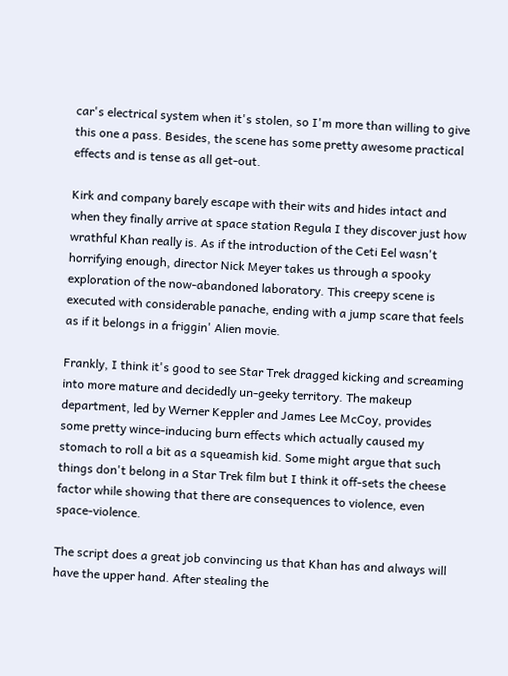car's electrical system when it's stolen, so I'm more than willing to give this one a pass. Besides, the scene has some pretty awesome practical effects and is tense as all get-out.

Kirk and company barely escape with their wits and hides intact and when they finally arrive at space station Regula I they discover just how wrathful Khan really is. As if the introduction of the Ceti Eel wasn't horrifying enough, director Nick Meyer takes us through a spooky exploration of the now-abandoned laboratory. This creepy scene is executed with considerable panache, ending with a jump scare that feels as if it belongs in a friggin' Alien movie.

Frankly, I think it's good to see Star Trek dragged kicking and screaming into more mature and decidedly un-geeky territory. The makeup department, led by Werner Keppler and James Lee McCoy, provides some pretty wince-inducing burn effects which actually caused my stomach to roll a bit as a squeamish kid. Some might argue that such things don't belong in a Star Trek film but I think it off-sets the cheese factor while showing that there are consequences to violence, even space-violence.

The script does a great job convincing us that Khan has and always will have the upper hand. After stealing the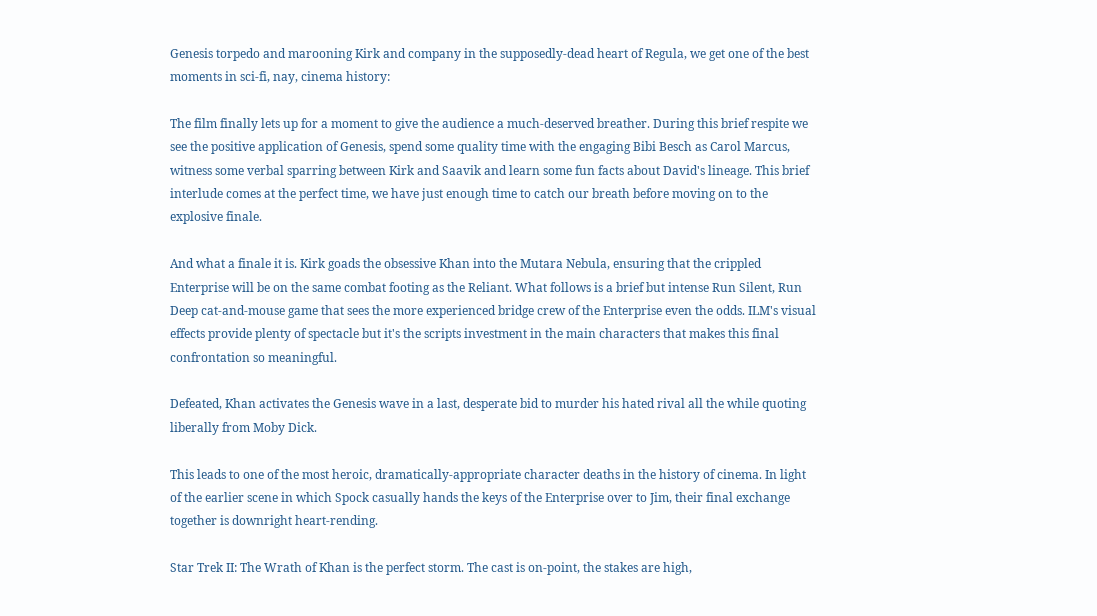Genesis torpedo and marooning Kirk and company in the supposedly-dead heart of Regula, we get one of the best moments in sci-fi, nay, cinema history:

The film finally lets up for a moment to give the audience a much-deserved breather. During this brief respite we see the positive application of Genesis, spend some quality time with the engaging Bibi Besch as Carol Marcus, witness some verbal sparring between Kirk and Saavik and learn some fun facts about David's lineage. This brief interlude comes at the perfect time, we have just enough time to catch our breath before moving on to the explosive finale.

And what a finale it is. Kirk goads the obsessive Khan into the Mutara Nebula, ensuring that the crippled Enterprise will be on the same combat footing as the Reliant. What follows is a brief but intense Run Silent, Run Deep cat-and-mouse game that sees the more experienced bridge crew of the Enterprise even the odds. ILM's visual effects provide plenty of spectacle but it's the scripts investment in the main characters that makes this final confrontation so meaningful.

Defeated, Khan activates the Genesis wave in a last, desperate bid to murder his hated rival all the while quoting liberally from Moby Dick.

This leads to one of the most heroic, dramatically-appropriate character deaths in the history of cinema. In light of the earlier scene in which Spock casually hands the keys of the Enterprise over to Jim, their final exchange together is downright heart-rending.

Star Trek II: The Wrath of Khan is the perfect storm. The cast is on-point, the stakes are high,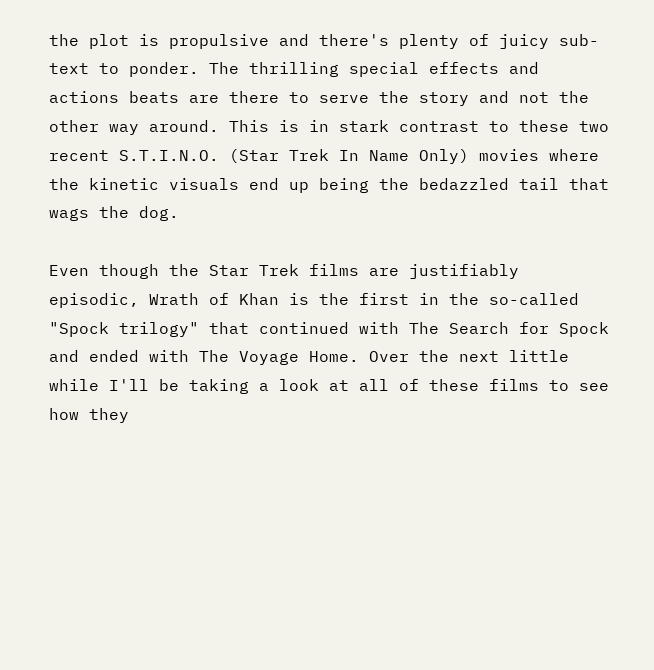the plot is propulsive and there's plenty of juicy sub-text to ponder. The thrilling special effects and actions beats are there to serve the story and not the other way around. This is in stark contrast to these two recent S.T.I.N.O. (Star Trek In Name Only) movies where the kinetic visuals end up being the bedazzled tail that wags the dog.

Even though the Star Trek films are justifiably episodic, Wrath of Khan is the first in the so-called "Spock trilogy" that continued with The Search for Spock and ended with The Voyage Home. Over the next little while I'll be taking a look at all of these films to see how they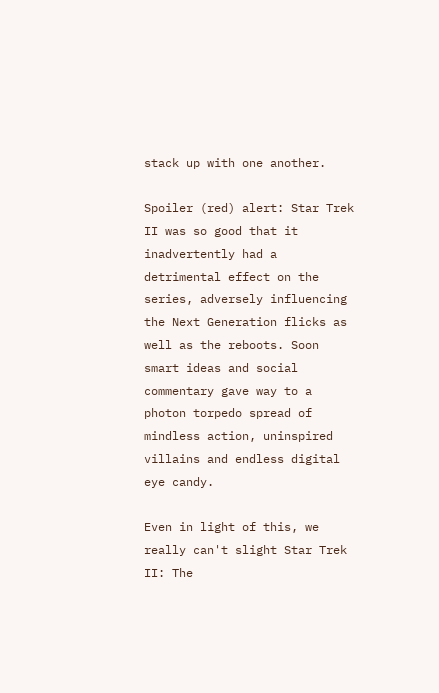stack up with one another.

Spoiler (red) alert: Star Trek II was so good that it inadvertently had a detrimental effect on the series, adversely influencing the Next Generation flicks as well as the reboots. Soon smart ideas and social commentary gave way to a photon torpedo spread of mindless action, uninspired villains and endless digital eye candy.

Even in light of this, we really can't slight Star Trek II: The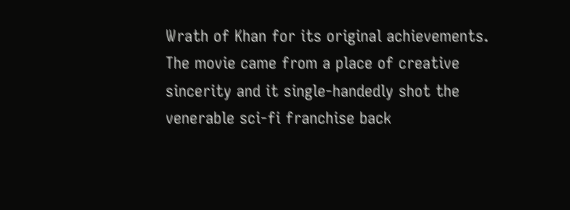Wrath of Khan for its original achievements. The movie came from a place of creative sincerity and it single-handedly shot the venerable sci-fi franchise back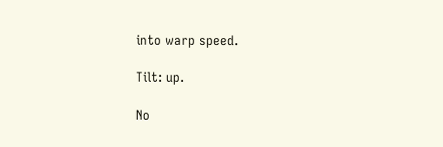into warp speed.

Tilt: up.

No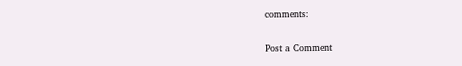comments:

Post a Comment